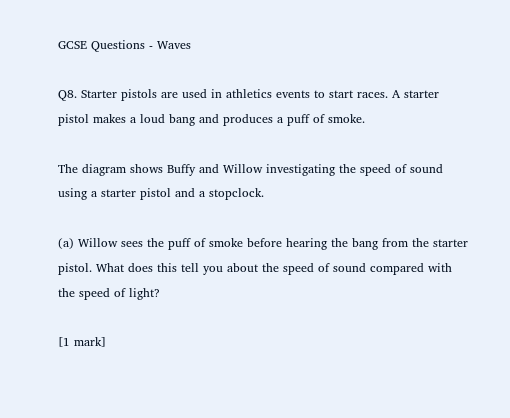GCSE Questions - Waves

Q8. Starter pistols are used in athletics events to start races. A starter pistol makes a loud bang and produces a puff of smoke.

The diagram shows Buffy and Willow investigating the speed of sound using a starter pistol and a stopclock.

(a) Willow sees the puff of smoke before hearing the bang from the starter pistol. What does this tell you about the speed of sound compared with the speed of light?

[1 mark]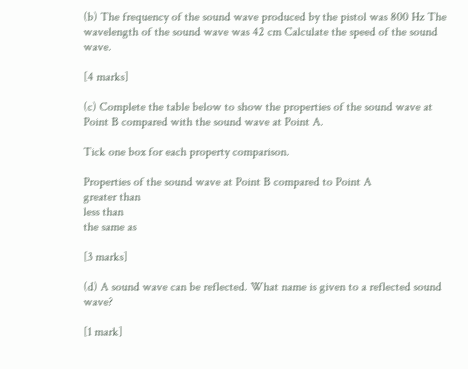(b) The frequency of the sound wave produced by the pistol was 800 Hz The wavelength of the sound wave was 42 cm Calculate the speed of the sound wave.

[4 marks]

(c) Complete the table below to show the properties of the sound wave at Point B compared with the sound wave at Point A.

Tick one box for each property comparison.

Properties of the sound wave at Point B compared to Point A
greater than
less than
the same as

[3 marks]

(d) A sound wave can be reflected. What name is given to a reflected sound wave?

[1 mark]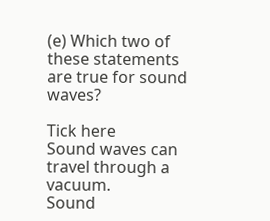(e) Which two of these statements are true for sound waves?

Tick here
Sound waves can travel through a vacuum.
Sound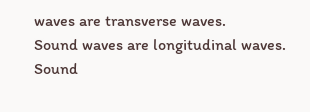waves are transverse waves.
Sound waves are longitudinal waves.
Sound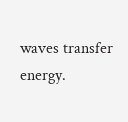waves transfer energy.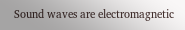Sound waves are electromagnetic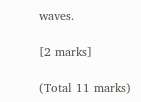waves.

[2 marks]

(Total 11 marks)